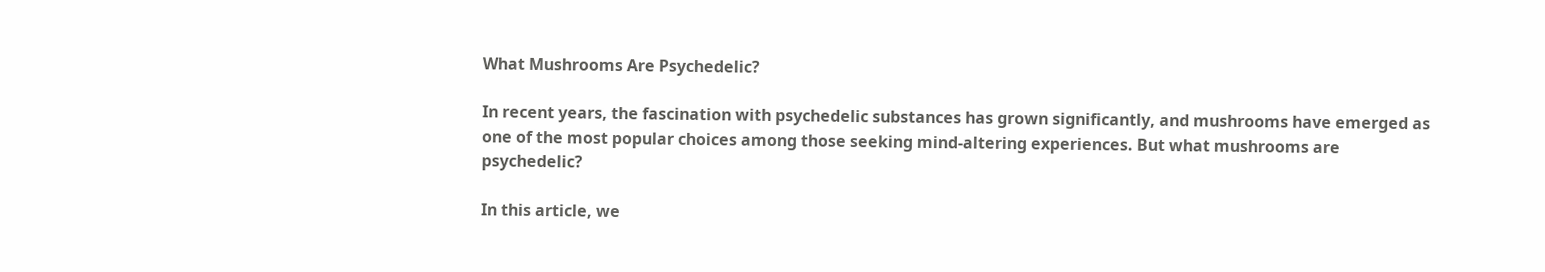What Mushrooms Are Psychedelic?

In recent years, the fascination with psychedelic substances has grown significantly, and mushrooms have emerged as one of the most popular choices among those seeking mind-altering experiences. But what mushrooms are psychedelic?

In this article, we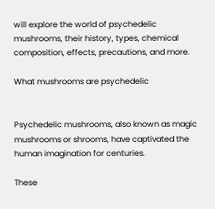will explore the world of psychedelic mushrooms, their history, types, chemical composition, effects, precautions, and more.

What mushrooms are psychedelic


Psychedelic mushrooms, also known as magic mushrooms or shrooms, have captivated the human imagination for centuries.

These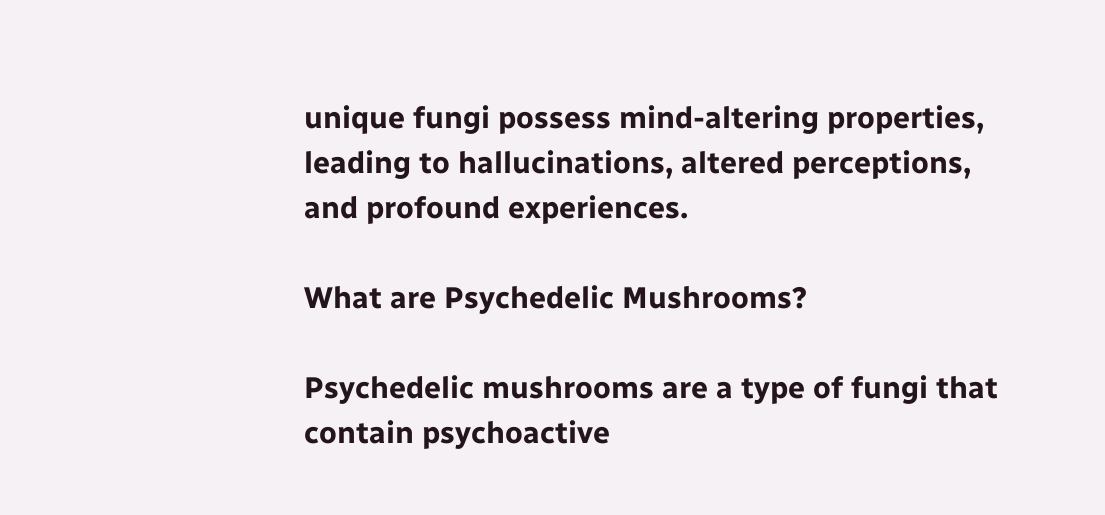unique fungi possess mind-altering properties, leading to hallucinations, altered perceptions, and profound experiences.

What are Psychedelic Mushrooms?

Psychedelic mushrooms are a type of fungi that contain psychoactive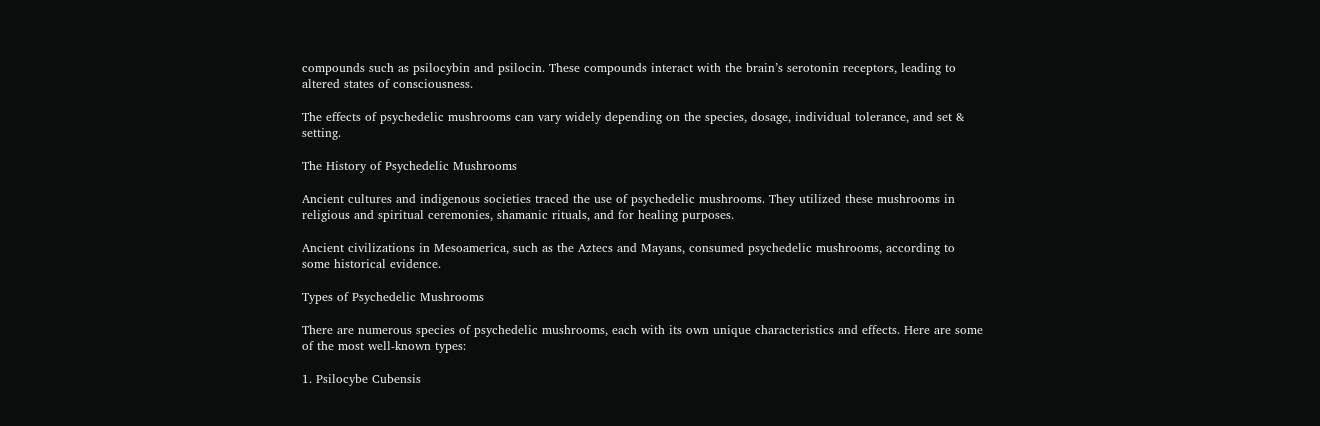compounds such as psilocybin and psilocin. These compounds interact with the brain’s serotonin receptors, leading to altered states of consciousness.

The effects of psychedelic mushrooms can vary widely depending on the species, dosage, individual tolerance, and set & setting.

The History of Psychedelic Mushrooms

Ancient cultures and indigenous societies traced the use of psychedelic mushrooms. They utilized these mushrooms in religious and spiritual ceremonies, shamanic rituals, and for healing purposes.

Ancient civilizations in Mesoamerica, such as the Aztecs and Mayans, consumed psychedelic mushrooms, according to some historical evidence.

Types of Psychedelic Mushrooms

There are numerous species of psychedelic mushrooms, each with its own unique characteristics and effects. Here are some of the most well-known types:

1. Psilocybe Cubensis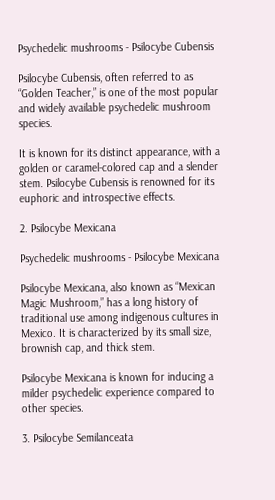Psychedelic mushrooms - Psilocybe Cubensis

Psilocybe Cubensis, often referred to as “Golden Teacher,” is one of the most popular and widely available psychedelic mushroom species.

It is known for its distinct appearance, with a golden or caramel-colored cap and a slender stem. Psilocybe Cubensis is renowned for its euphoric and introspective effects.

2. Psilocybe Mexicana

Psychedelic mushrooms - Psilocybe Mexicana

Psilocybe Mexicana, also known as “Mexican Magic Mushroom,” has a long history of traditional use among indigenous cultures in Mexico. It is characterized by its small size, brownish cap, and thick stem.

Psilocybe Mexicana is known for inducing a milder psychedelic experience compared to other species.

3. Psilocybe Semilanceata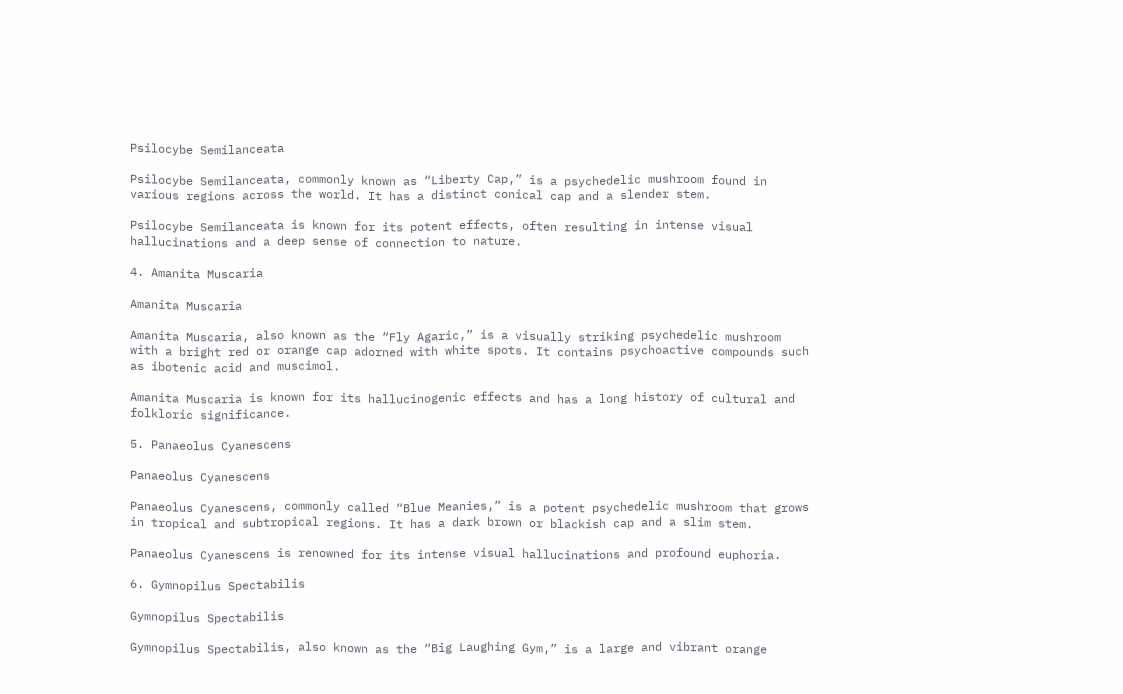Psilocybe Semilanceata

Psilocybe Semilanceata, commonly known as “Liberty Cap,” is a psychedelic mushroom found in various regions across the world. It has a distinct conical cap and a slender stem.

Psilocybe Semilanceata is known for its potent effects, often resulting in intense visual hallucinations and a deep sense of connection to nature.

4. Amanita Muscaria

Amanita Muscaria

Amanita Muscaria, also known as the “Fly Agaric,” is a visually striking psychedelic mushroom with a bright red or orange cap adorned with white spots. It contains psychoactive compounds such as ibotenic acid and muscimol.

Amanita Muscaria is known for its hallucinogenic effects and has a long history of cultural and folkloric significance.

5. Panaeolus Cyanescens

Panaeolus Cyanescens

Panaeolus Cyanescens, commonly called “Blue Meanies,” is a potent psychedelic mushroom that grows in tropical and subtropical regions. It has a dark brown or blackish cap and a slim stem.

Panaeolus Cyanescens is renowned for its intense visual hallucinations and profound euphoria.

6. Gymnopilus Spectabilis

Gymnopilus Spectabilis

Gymnopilus Spectabilis, also known as the “Big Laughing Gym,” is a large and vibrant orange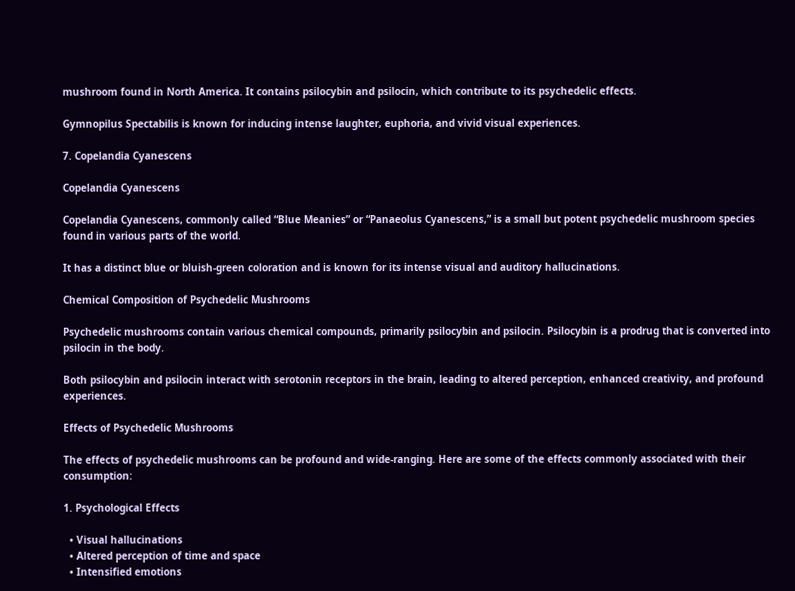mushroom found in North America. It contains psilocybin and psilocin, which contribute to its psychedelic effects.

Gymnopilus Spectabilis is known for inducing intense laughter, euphoria, and vivid visual experiences.

7. Copelandia Cyanescens

Copelandia Cyanescens

Copelandia Cyanescens, commonly called “Blue Meanies” or “Panaeolus Cyanescens,” is a small but potent psychedelic mushroom species found in various parts of the world.

It has a distinct blue or bluish-green coloration and is known for its intense visual and auditory hallucinations.

Chemical Composition of Psychedelic Mushrooms

Psychedelic mushrooms contain various chemical compounds, primarily psilocybin and psilocin. Psilocybin is a prodrug that is converted into psilocin in the body.

Both psilocybin and psilocin interact with serotonin receptors in the brain, leading to altered perception, enhanced creativity, and profound experiences.

Effects of Psychedelic Mushrooms

The effects of psychedelic mushrooms can be profound and wide-ranging. Here are some of the effects commonly associated with their consumption:

1. Psychological Effects

  • Visual hallucinations
  • Altered perception of time and space
  • Intensified emotions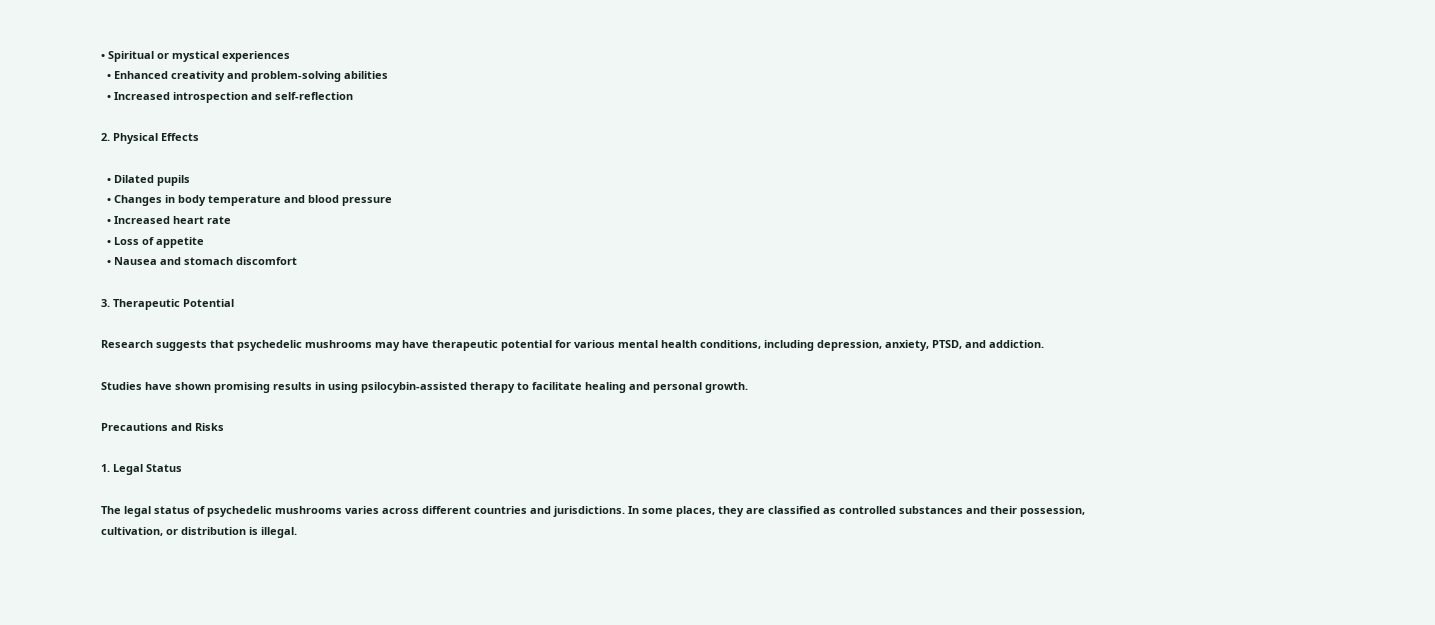• Spiritual or mystical experiences
  • Enhanced creativity and problem-solving abilities
  • Increased introspection and self-reflection

2. Physical Effects

  • Dilated pupils
  • Changes in body temperature and blood pressure
  • Increased heart rate
  • Loss of appetite
  • Nausea and stomach discomfort

3. Therapeutic Potential

Research suggests that psychedelic mushrooms may have therapeutic potential for various mental health conditions, including depression, anxiety, PTSD, and addiction.

Studies have shown promising results in using psilocybin-assisted therapy to facilitate healing and personal growth.

Precautions and Risks

1. Legal Status

The legal status of psychedelic mushrooms varies across different countries and jurisdictions. In some places, they are classified as controlled substances and their possession, cultivation, or distribution is illegal.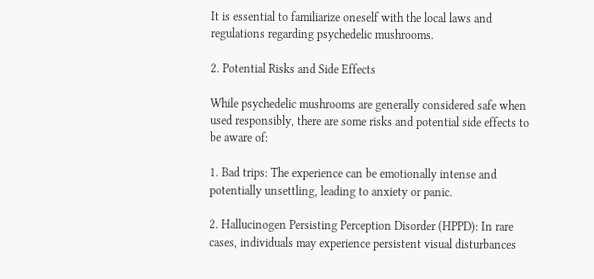It is essential to familiarize oneself with the local laws and regulations regarding psychedelic mushrooms.

2. Potential Risks and Side Effects

While psychedelic mushrooms are generally considered safe when used responsibly, there are some risks and potential side effects to be aware of:

1. Bad trips: The experience can be emotionally intense and potentially unsettling, leading to anxiety or panic.

2. Hallucinogen Persisting Perception Disorder (HPPD): In rare cases, individuals may experience persistent visual disturbances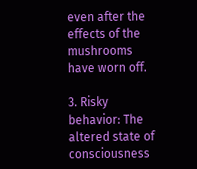even after the effects of the mushrooms have worn off.

3. Risky behavior: The altered state of consciousness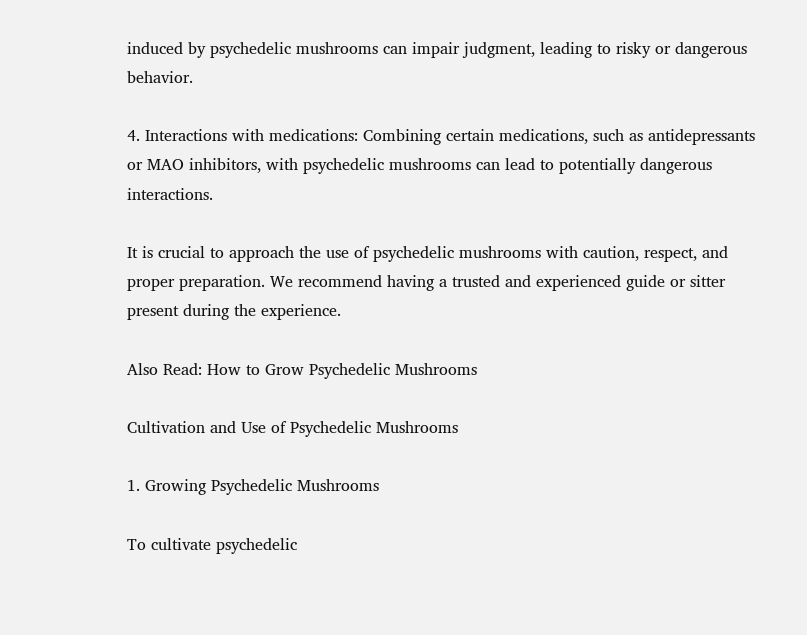induced by psychedelic mushrooms can impair judgment, leading to risky or dangerous behavior.

4. Interactions with medications: Combining certain medications, such as antidepressants or MAO inhibitors, with psychedelic mushrooms can lead to potentially dangerous interactions.

It is crucial to approach the use of psychedelic mushrooms with caution, respect, and proper preparation. We recommend having a trusted and experienced guide or sitter present during the experience.

Also Read: How to Grow Psychedelic Mushrooms

Cultivation and Use of Psychedelic Mushrooms

1. Growing Psychedelic Mushrooms

To cultivate psychedelic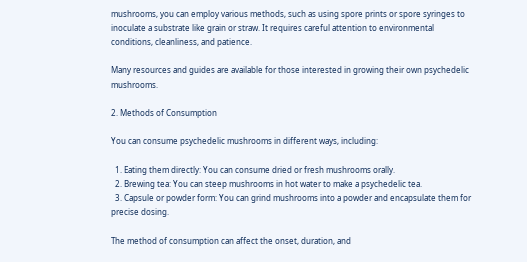mushrooms, you can employ various methods, such as using spore prints or spore syringes to inoculate a substrate like grain or straw. It requires careful attention to environmental conditions, cleanliness, and patience.

Many resources and guides are available for those interested in growing their own psychedelic mushrooms.

2. Methods of Consumption

You can consume psychedelic mushrooms in different ways, including:

  1. Eating them directly: You can consume dried or fresh mushrooms orally.
  2. Brewing tea: You can steep mushrooms in hot water to make a psychedelic tea.
  3. Capsule or powder form: You can grind mushrooms into a powder and encapsulate them for precise dosing.

The method of consumption can affect the onset, duration, and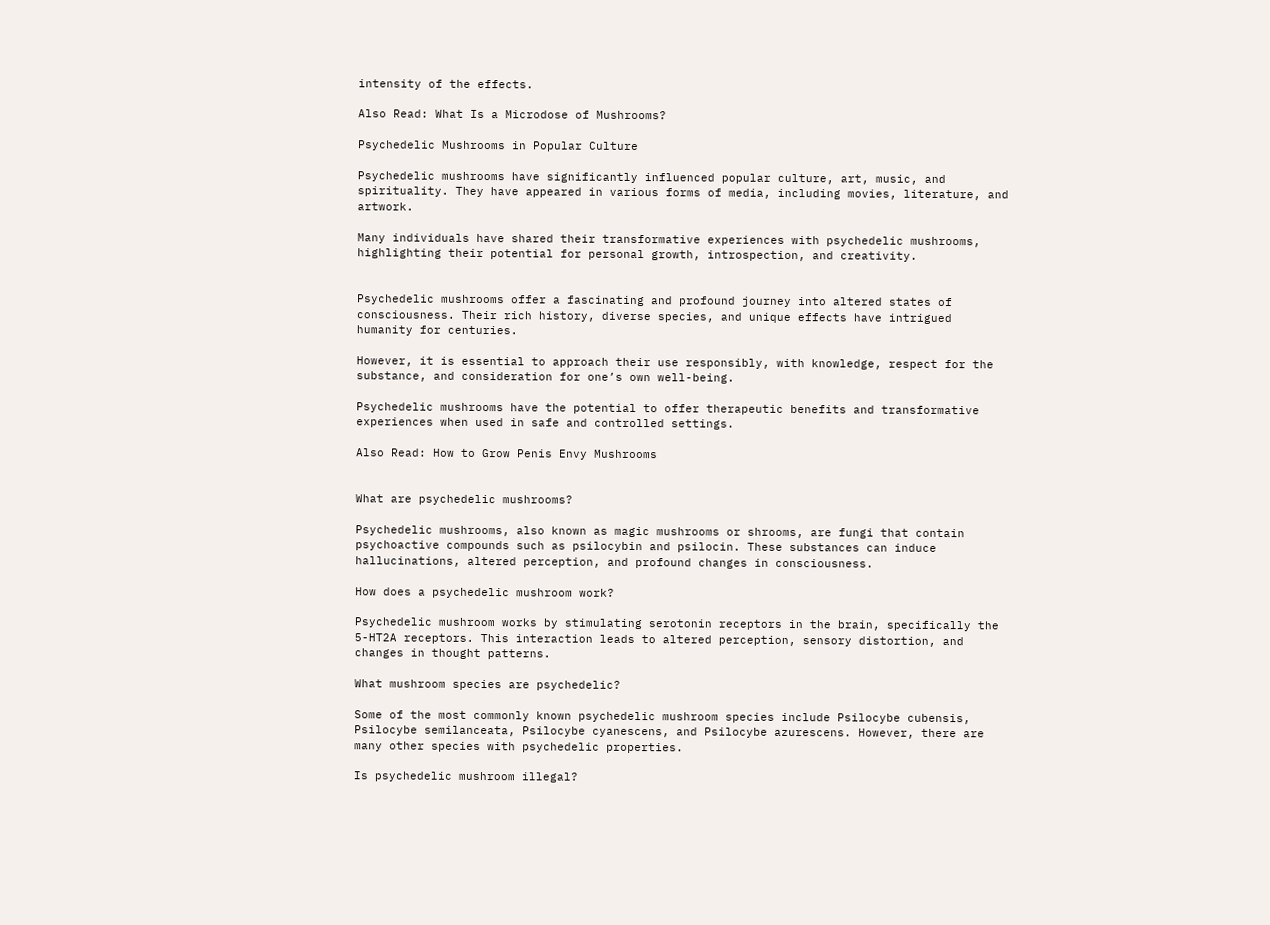intensity of the effects.

Also Read: What Is a Microdose of Mushrooms?

Psychedelic Mushrooms in Popular Culture

Psychedelic mushrooms have significantly influenced popular culture, art, music, and spirituality. They have appeared in various forms of media, including movies, literature, and artwork.

Many individuals have shared their transformative experiences with psychedelic mushrooms, highlighting their potential for personal growth, introspection, and creativity.


Psychedelic mushrooms offer a fascinating and profound journey into altered states of consciousness. Their rich history, diverse species, and unique effects have intrigued humanity for centuries.

However, it is essential to approach their use responsibly, with knowledge, respect for the substance, and consideration for one’s own well-being.

Psychedelic mushrooms have the potential to offer therapeutic benefits and transformative experiences when used in safe and controlled settings.

Also Read: How to Grow Penis Envy Mushrooms


What are psychedelic mushrooms?

Psychedelic mushrooms, also known as magic mushrooms or shrooms, are fungi that contain psychoactive compounds such as psilocybin and psilocin. These substances can induce hallucinations, altered perception, and profound changes in consciousness.

How does a psychedelic mushroom work?

Psychedelic mushroom works by stimulating serotonin receptors in the brain, specifically the 5-HT2A receptors. This interaction leads to altered perception, sensory distortion, and changes in thought patterns.

What mushroom species are psychedelic?

Some of the most commonly known psychedelic mushroom species include Psilocybe cubensis, Psilocybe semilanceata, Psilocybe cyanescens, and Psilocybe azurescens. However, there are many other species with psychedelic properties.

Is psychedelic mushroom illegal?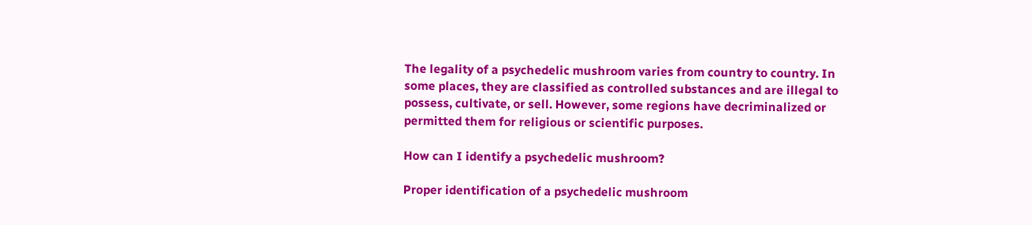The legality of a psychedelic mushroom varies from country to country. In some places, they are classified as controlled substances and are illegal to possess, cultivate, or sell. However, some regions have decriminalized or permitted them for religious or scientific purposes.

How can I identify a psychedelic mushroom?

Proper identification of a psychedelic mushroom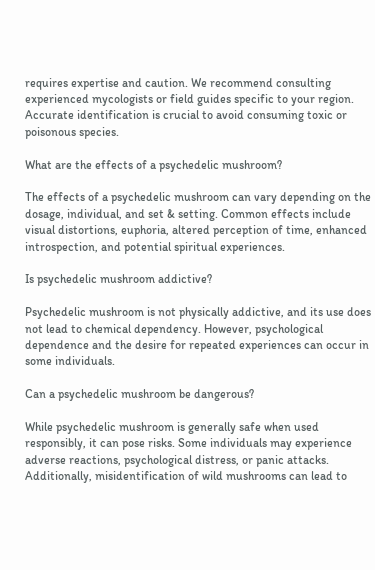requires expertise and caution. We recommend consulting experienced mycologists or field guides specific to your region. Accurate identification is crucial to avoid consuming toxic or poisonous species.

What are the effects of a psychedelic mushroom?

The effects of a psychedelic mushroom can vary depending on the dosage, individual, and set & setting. Common effects include visual distortions, euphoria, altered perception of time, enhanced introspection, and potential spiritual experiences.

Is psychedelic mushroom addictive?

Psychedelic mushroom is not physically addictive, and its use does not lead to chemical dependency. However, psychological dependence and the desire for repeated experiences can occur in some individuals.

Can a psychedelic mushroom be dangerous?

While psychedelic mushroom is generally safe when used responsibly, it can pose risks. Some individuals may experience adverse reactions, psychological distress, or panic attacks. Additionally, misidentification of wild mushrooms can lead to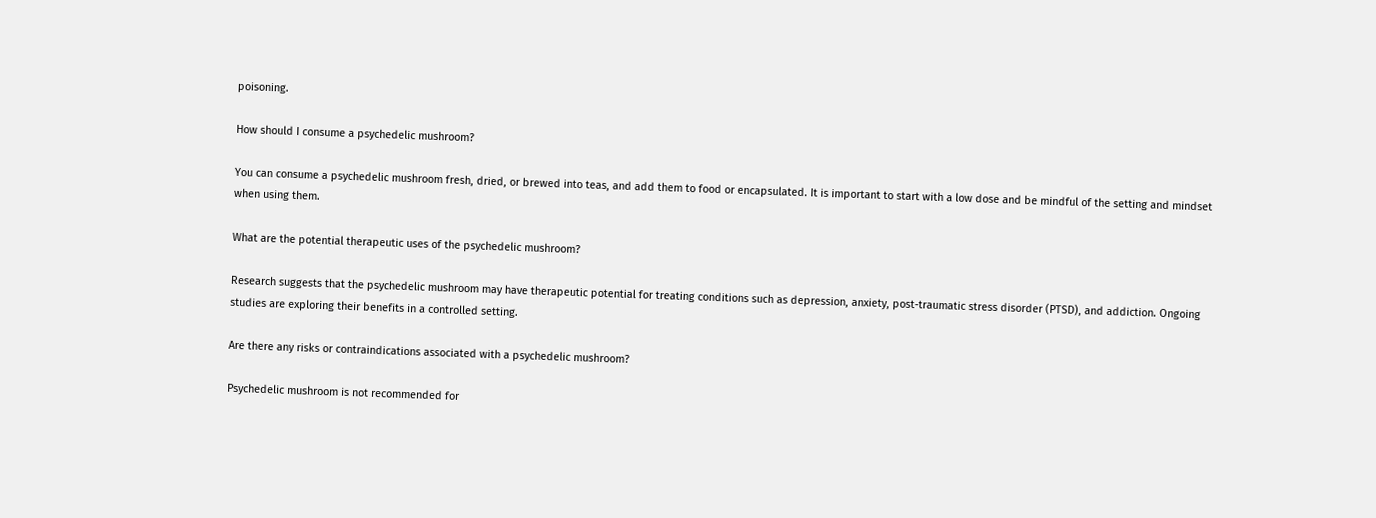poisoning.

How should I consume a psychedelic mushroom?

You can consume a psychedelic mushroom fresh, dried, or brewed into teas, and add them to food or encapsulated. It is important to start with a low dose and be mindful of the setting and mindset when using them.

What are the potential therapeutic uses of the psychedelic mushroom?

Research suggests that the psychedelic mushroom may have therapeutic potential for treating conditions such as depression, anxiety, post-traumatic stress disorder (PTSD), and addiction. Ongoing studies are exploring their benefits in a controlled setting.

Are there any risks or contraindications associated with a psychedelic mushroom?

Psychedelic mushroom is not recommended for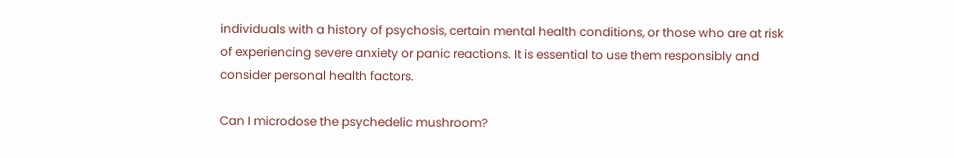individuals with a history of psychosis, certain mental health conditions, or those who are at risk of experiencing severe anxiety or panic reactions. It is essential to use them responsibly and consider personal health factors.

Can I microdose the psychedelic mushroom?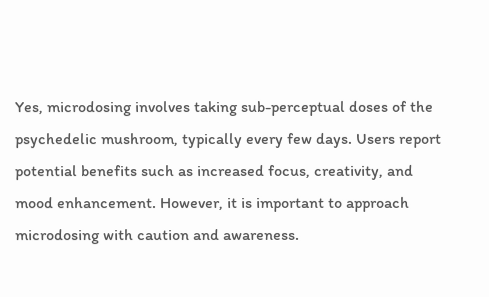Yes, microdosing involves taking sub-perceptual doses of the psychedelic mushroom, typically every few days. Users report potential benefits such as increased focus, creativity, and mood enhancement. However, it is important to approach microdosing with caution and awareness.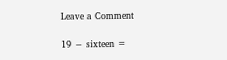Leave a Comment

19 − sixteen =